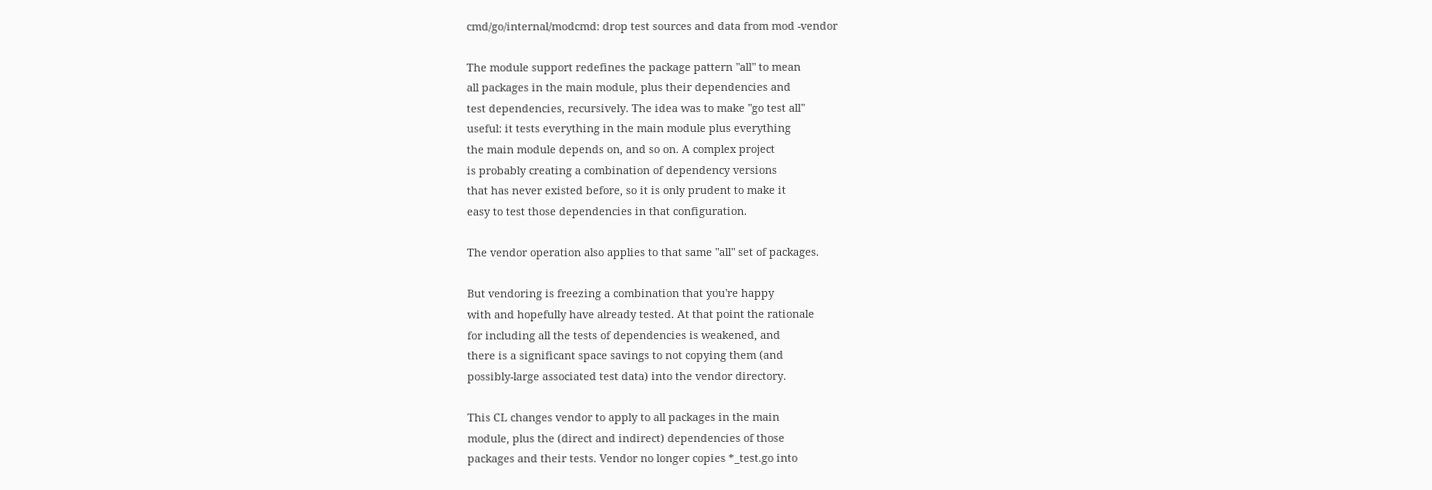cmd/go/internal/modcmd: drop test sources and data from mod -vendor

The module support redefines the package pattern "all" to mean
all packages in the main module, plus their dependencies and
test dependencies, recursively. The idea was to make "go test all"
useful: it tests everything in the main module plus everything
the main module depends on, and so on. A complex project
is probably creating a combination of dependency versions
that has never existed before, so it is only prudent to make it
easy to test those dependencies in that configuration.

The vendor operation also applies to that same "all" set of packages.

But vendoring is freezing a combination that you're happy
with and hopefully have already tested. At that point the rationale
for including all the tests of dependencies is weakened, and
there is a significant space savings to not copying them (and
possibly-large associated test data) into the vendor directory.

This CL changes vendor to apply to all packages in the main
module, plus the (direct and indirect) dependencies of those
packages and their tests. Vendor no longer copies *_test.go into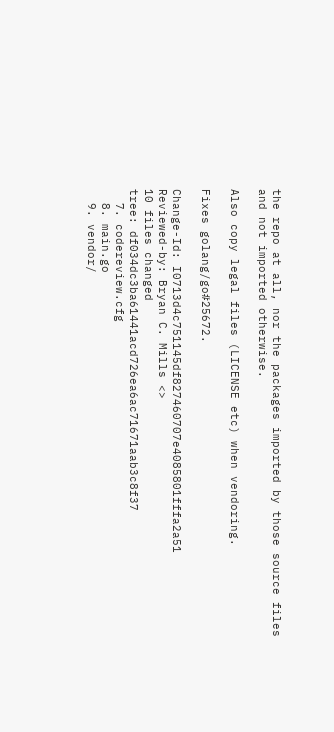the repo at all, nor the packages imported by those source files
and not imported otherwise.

Also copy legal files (LICENSE etc) when vendoring.

Fixes golang/go#25672.

Change-Id: I0713d4c751145df827460707e4085801fffa2a51
Reviewed-by: Bryan C. Mills <>
10 files changed
tree: df034dc3ba61441acd726ea6ac71671aab3c8f37
  7. codereview.cfg
  8. main.go
  9. vendor/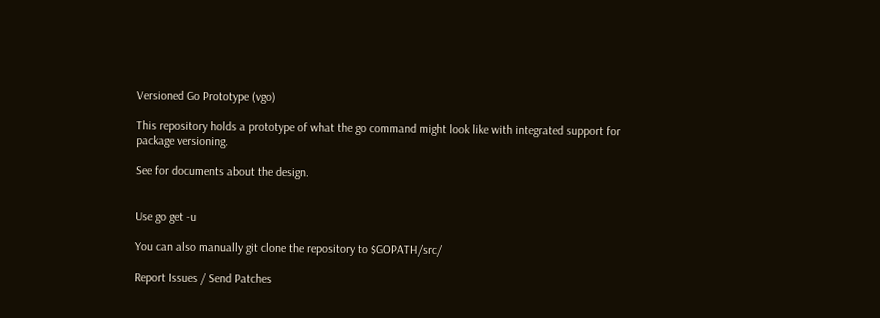Versioned Go Prototype (vgo)

This repository holds a prototype of what the go command might look like with integrated support for package versioning.

See for documents about the design.


Use go get -u

You can also manually git clone the repository to $GOPATH/src/

Report Issues / Send Patches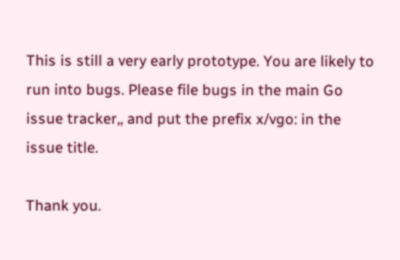This is still a very early prototype. You are likely to run into bugs. Please file bugs in the main Go issue tracker,, and put the prefix x/vgo: in the issue title.

Thank you.